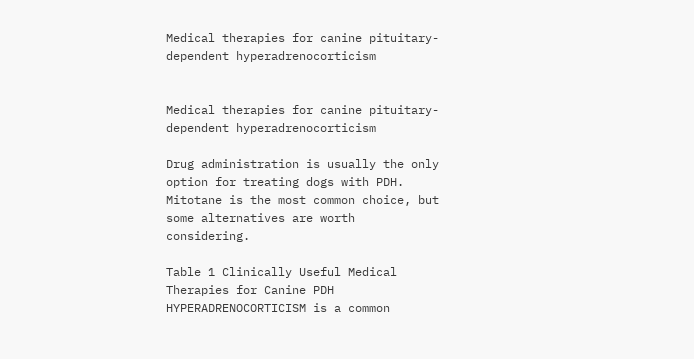Medical therapies for canine pituitary-dependent hyperadrenocorticism


Medical therapies for canine pituitary-dependent hyperadrenocorticism

Drug administration is usually the only option for treating dogs with PDH. Mitotane is the most common choice, but some alternatives are worth considering.

Table 1 Clinically Useful Medical Therapies for Canine PDH
HYPERADRENOCORTICISM is a common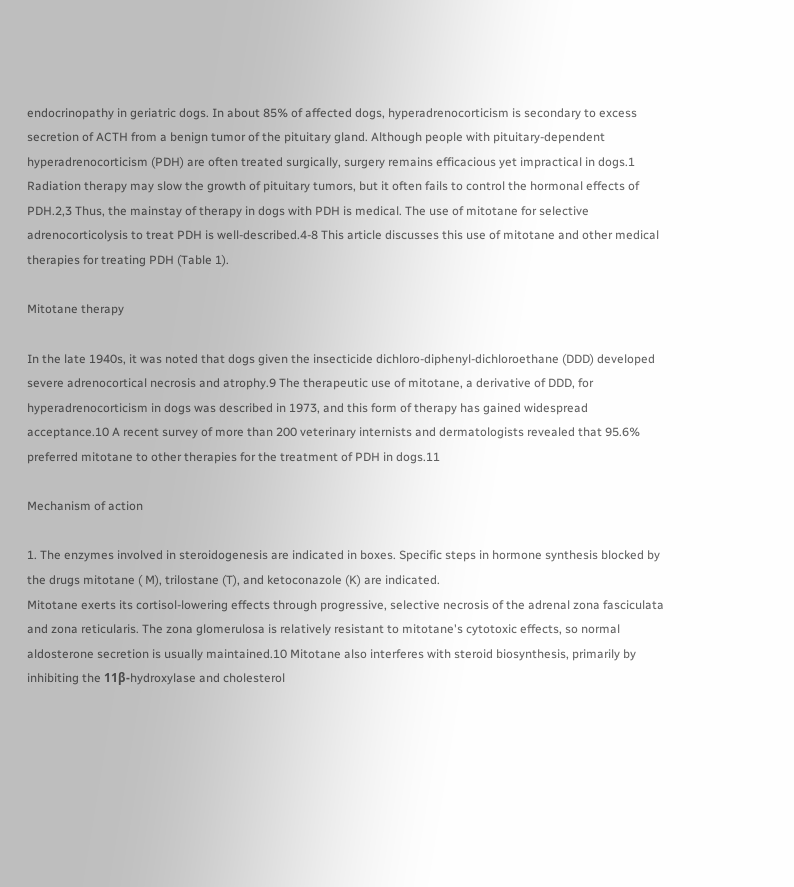endocrinopathy in geriatric dogs. In about 85% of affected dogs, hyperadrenocorticism is secondary to excess secretion of ACTH from a benign tumor of the pituitary gland. Although people with pituitary-dependent hyperadrenocorticism (PDH) are often treated surgically, surgery remains efficacious yet impractical in dogs.1 Radiation therapy may slow the growth of pituitary tumors, but it often fails to control the hormonal effects of PDH.2,3 Thus, the mainstay of therapy in dogs with PDH is medical. The use of mitotane for selective adrenocorticolysis to treat PDH is well-described.4-8 This article discusses this use of mitotane and other medical therapies for treating PDH (Table 1).

Mitotane therapy

In the late 1940s, it was noted that dogs given the insecticide dichloro-diphenyl-dichloroethane (DDD) developed severe adrenocortical necrosis and atrophy.9 The therapeutic use of mitotane, a derivative of DDD, for hyperadrenocorticism in dogs was described in 1973, and this form of therapy has gained widespread acceptance.10 A recent survey of more than 200 veterinary internists and dermatologists revealed that 95.6% preferred mitotane to other therapies for the treatment of PDH in dogs.11

Mechanism of action

1. The enzymes involved in steroidogenesis are indicated in boxes. Specific steps in hormone synthesis blocked by the drugs mitotane ( M), trilostane (T), and ketoconazole (K) are indicated.
Mitotane exerts its cortisol-lowering effects through progressive, selective necrosis of the adrenal zona fasciculata and zona reticularis. The zona glomerulosa is relatively resistant to mitotane's cytotoxic effects, so normal aldosterone secretion is usually maintained.10 Mitotane also interferes with steroid biosynthesis, primarily by inhibiting the 11β-hydroxylase and cholesterol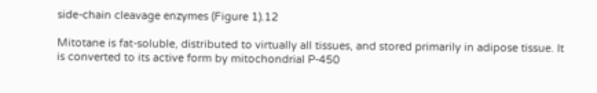side-chain cleavage enzymes (Figure 1).12

Mitotane is fat-soluble, distributed to virtually all tissues, and stored primarily in adipose tissue. It is converted to its active form by mitochondrial P-450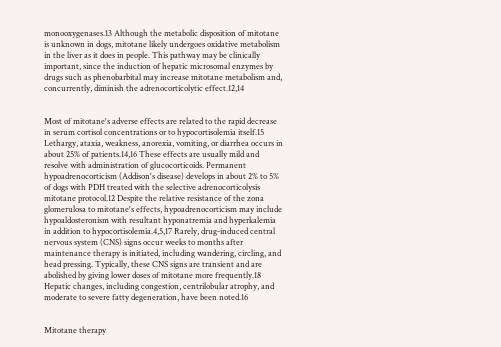monooxygenases.13 Although the metabolic disposition of mitotane is unknown in dogs, mitotane likely undergoes oxidative metabolism in the liver as it does in people. This pathway may be clinically important, since the induction of hepatic microsomal enzymes by drugs such as phenobarbital may increase mitotane metabolism and, concurrently, diminish the adrenocorticolytic effect.12,14


Most of mitotane's adverse effects are related to the rapid decrease in serum cortisol concentrations or to hypocortisolemia itself.15 Lethargy, ataxia, weakness, anorexia, vomiting, or diarrhea occurs in about 25% of patients.14,16 These effects are usually mild and resolve with administration of glucocorticoids. Permanent hypoadrenocorticism (Addison's disease) develops in about 2% to 5% of dogs with PDH treated with the selective adrenocorticolysis mitotane protocol.12 Despite the relative resistance of the zona glomerulosa to mitotane's effects, hypoadrenocorticism may include hypoaldosteronism with resultant hyponatremia and hyperkalemia in addition to hypocortisolemia.4,5,17 Rarely, drug-induced central nervous system (CNS) signs occur weeks to months after maintenance therapy is initiated, including wandering, circling, and head pressing. Typically, these CNS signs are transient and are abolished by giving lower doses of mitotane more frequently.18 Hepatic changes, including congestion, centrilobular atrophy, and moderate to severe fatty degeneration, have been noted.16


Mitotane therapy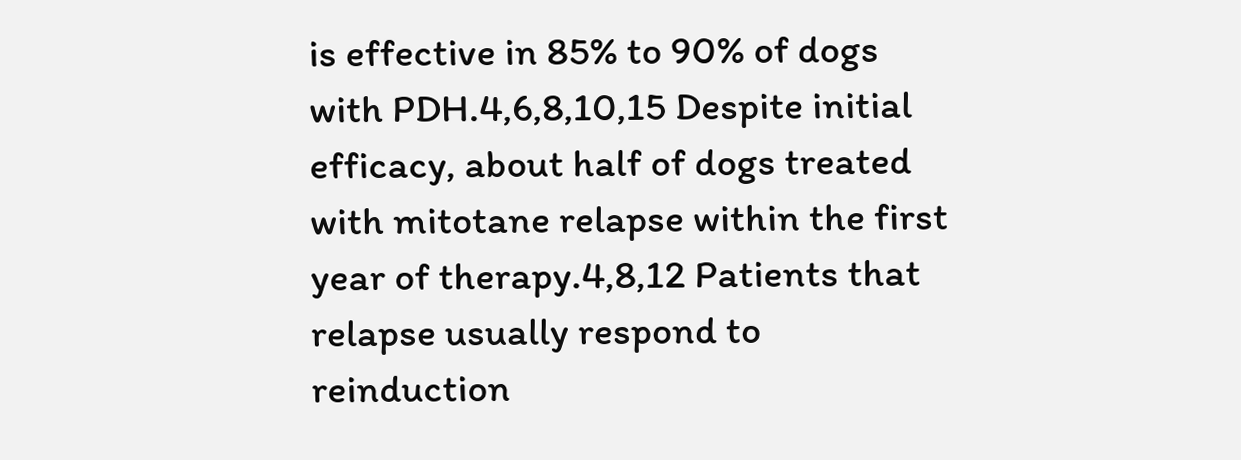is effective in 85% to 90% of dogs with PDH.4,6,8,10,15 Despite initial efficacy, about half of dogs treated with mitotane relapse within the first year of therapy.4,8,12 Patients that relapse usually respond to reinduction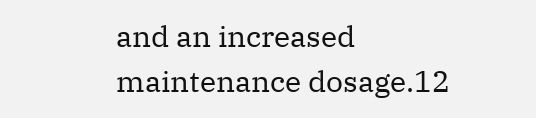and an increased maintenance dosage.12